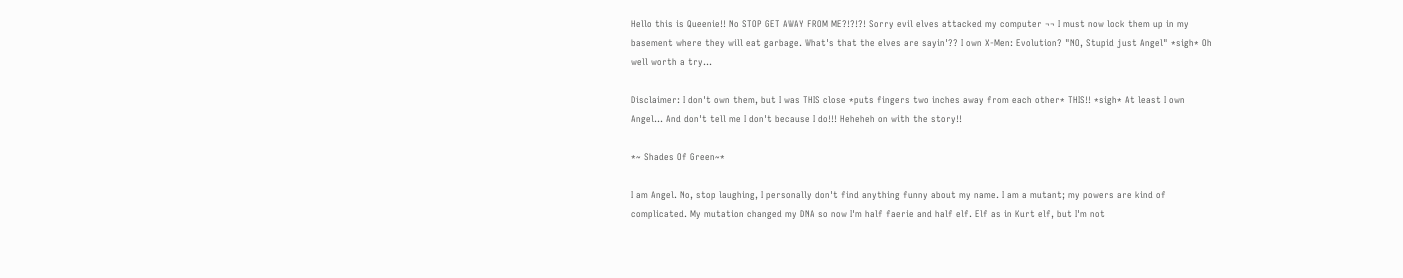Hello this is Queenie!! No STOP GET AWAY FROM ME?!?!?! Sorry evil elves attacked my computer ¬¬ I must now lock them up in my basement where they will eat garbage. What's that the elves are sayin'?? I own X-Men: Evolution? "NO, Stupid just Angel" *sigh* Oh well worth a try...

Disclaimer: I don't own them, but I was THIS close *puts fingers two inches away from each other* THIS!! *sigh* At least I own Angel... And don't tell me I don't because I do!!! Heheheh on with the story!!

*~ Shades Of Green~*

I am Angel. No, stop laughing, I personally don't find anything funny about my name. I am a mutant; my powers are kind of complicated. My mutation changed my DNA so now I'm half faerie and half elf. Elf as in Kurt elf, but I'm not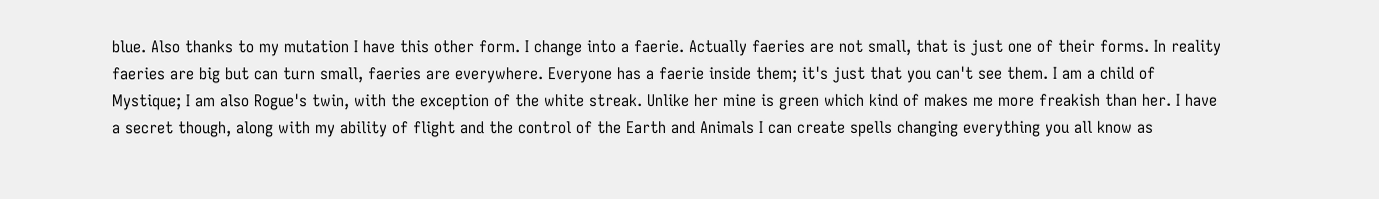blue. Also thanks to my mutation I have this other form. I change into a faerie. Actually faeries are not small, that is just one of their forms. In reality faeries are big but can turn small, faeries are everywhere. Everyone has a faerie inside them; it's just that you can't see them. I am a child of Mystique; I am also Rogue's twin, with the exception of the white streak. Unlike her mine is green which kind of makes me more freakish than her. I have a secret though, along with my ability of flight and the control of the Earth and Animals I can create spells changing everything you all know as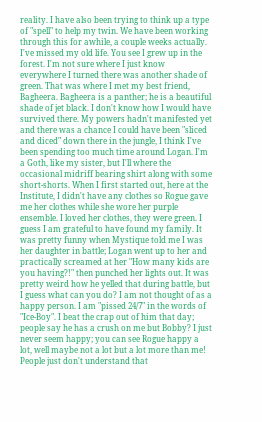reality. I have also been trying to think up a type of "spell" to help my twin. We have been working through this for awhile, a couple weeks actually. I've missed my old life. You see I grew up in the forest. I'm not sure where I just know everywhere I turned there was another shade of green. That was where I met my best friend, Bagheera. Bagheera is a panther; he is a beautiful shade of jet black. I don't know how I would have survived there. My powers hadn't manifested yet and there was a chance I could have been "sliced and diced" down there in the jungle, I think I've been spending too much time around Logan. I'm a Goth, like my sister, but I'll where the occasional midriff bearing shirt along with some short-shorts. When I first started out, here at the Institute, I didn't have any clothes so Rogue gave me her clothes while she wore her purple ensemble. I loved her clothes, they were green. I guess I am grateful to have found my family. It was pretty funny when Mystique told me I was her daughter in battle; Logan went up to her and practically screamed at her "How many kids are you having?!" then punched her lights out. It was pretty weird how he yelled that during battle, but I guess what can you do? I am not thought of as a happy person. I am "pissed 24/7" in the words of "Ice-Boy". I beat the crap out of him that day; people say he has a crush on me but Bobby? I just never seem happy; you can see Rogue happy a lot, well maybe not a lot but a lot more than me! People just don't understand that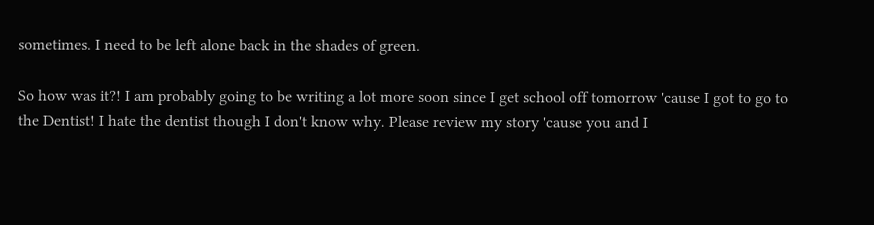sometimes. I need to be left alone back in the shades of green.

So how was it?! I am probably going to be writing a lot more soon since I get school off tomorrow 'cause I got to go to the Dentist! I hate the dentist though I don't know why. Please review my story 'cause you and I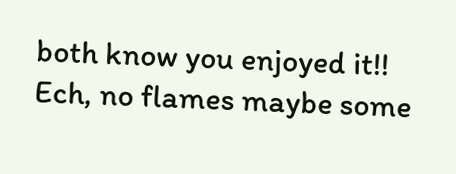both know you enjoyed it!! Ech, no flames maybe some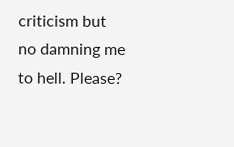criticism but no damning me to hell. Please?